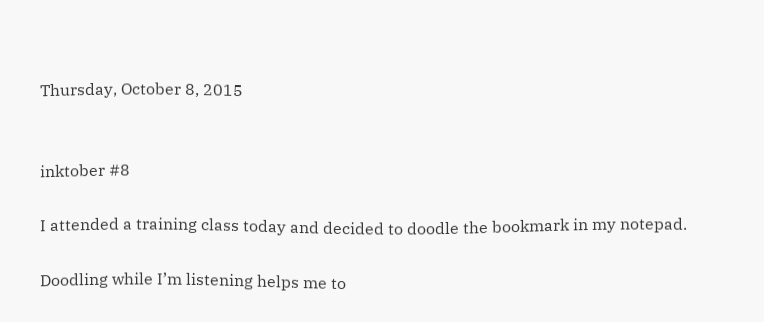Thursday, October 8, 2015


inktober #8

I attended a training class today and decided to doodle the bookmark in my notepad.

Doodling while I’m listening helps me to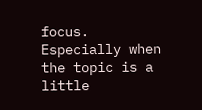focus. Especially when the topic is a little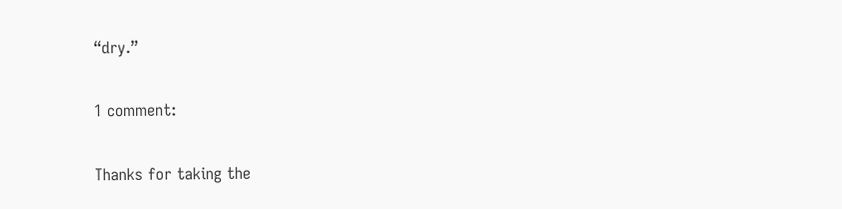“dry.”

1 comment:

Thanks for taking the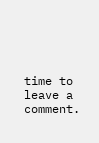time to leave a comment.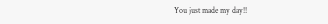You just made my day!!